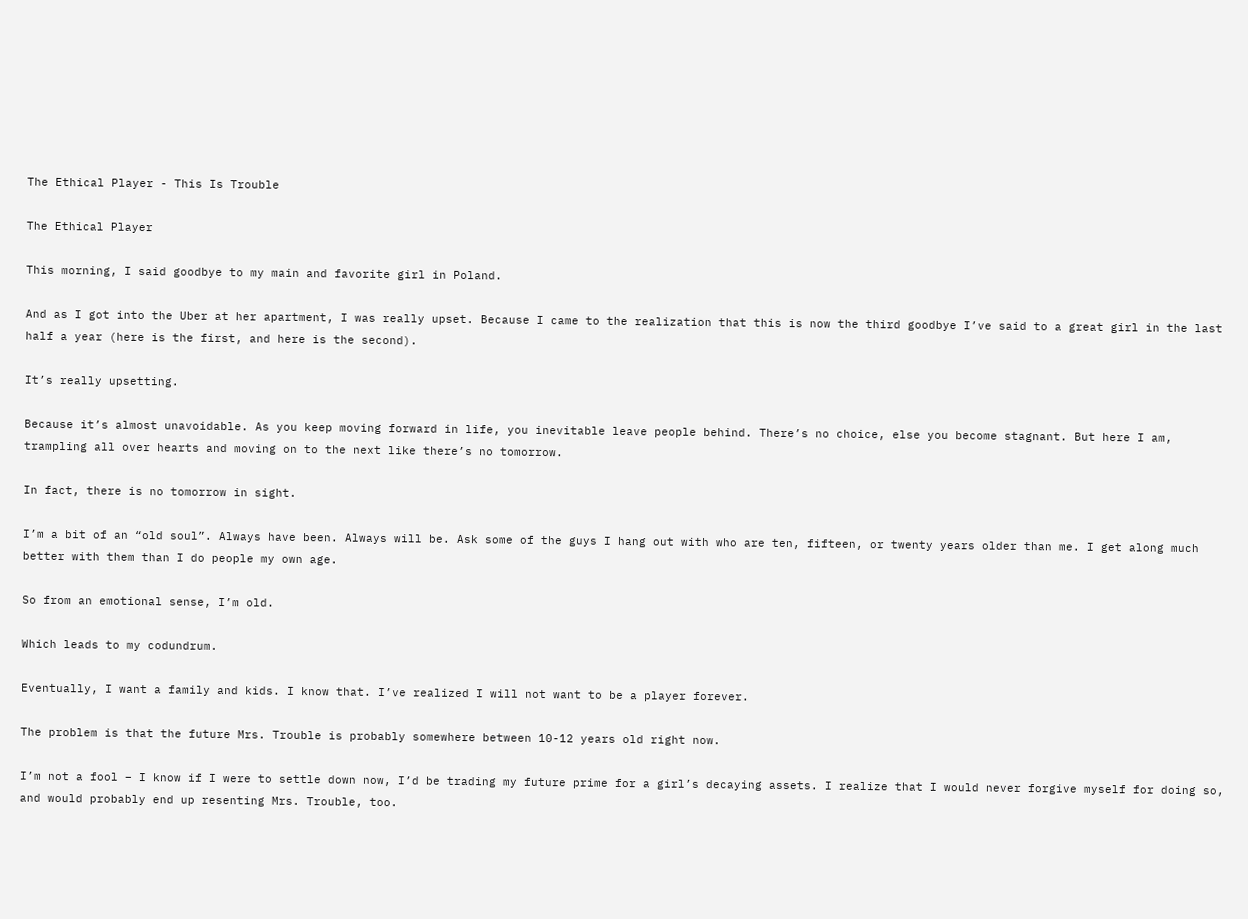The Ethical Player - This Is Trouble

The Ethical Player

This morning, I said goodbye to my main and favorite girl in Poland.

And as I got into the Uber at her apartment, I was really upset. Because I came to the realization that this is now the third goodbye I’ve said to a great girl in the last half a year (here is the first, and here is the second).

It’s really upsetting.

Because it’s almost unavoidable. As you keep moving forward in life, you inevitable leave people behind. There’s no choice, else you become stagnant. But here I am, trampling all over hearts and moving on to the next like there’s no tomorrow.

In fact, there is no tomorrow in sight.

I’m a bit of an “old soul”. Always have been. Always will be. Ask some of the guys I hang out with who are ten, fifteen, or twenty years older than me. I get along much better with them than I do people my own age.

So from an emotional sense, I’m old.

Which leads to my codundrum.

Eventually, I want a family and kids. I know that. I’ve realized I will not want to be a player forever.

The problem is that the future Mrs. Trouble is probably somewhere between 10-12 years old right now.

I’m not a fool – I know if I were to settle down now, I’d be trading my future prime for a girl’s decaying assets. I realize that I would never forgive myself for doing so, and would probably end up resenting Mrs. Trouble, too.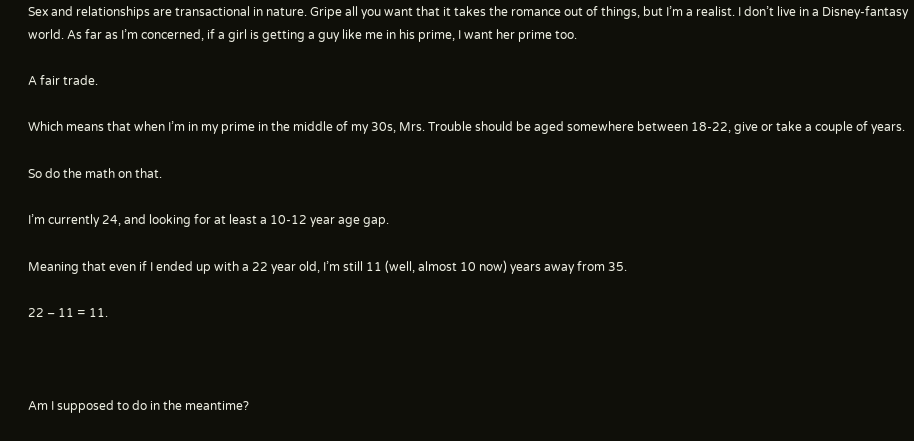Sex and relationships are transactional in nature. Gripe all you want that it takes the romance out of things, but I’m a realist. I don’t live in a Disney-fantasy world. As far as I’m concerned, if a girl is getting a guy like me in his prime, I want her prime too.

A fair trade.

Which means that when I’m in my prime in the middle of my 30s, Mrs. Trouble should be aged somewhere between 18-22, give or take a couple of years.

So do the math on that.

I’m currently 24, and looking for at least a 10-12 year age gap.

Meaning that even if I ended up with a 22 year old, I’m still 11 (well, almost 10 now) years away from 35.

22 – 11 = 11.



Am I supposed to do in the meantime?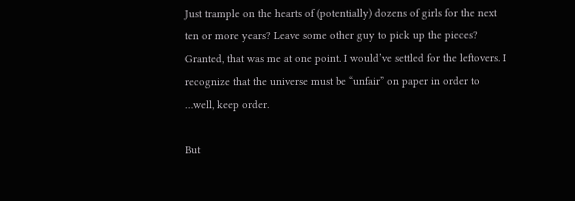Just trample on the hearts of (potentially) dozens of girls for the next ten or more years? Leave some other guy to pick up the pieces? Granted, that was me at one point. I would’ve settled for the leftovers. I recognize that the universe must be “unfair” on paper in order to …well, keep order.

But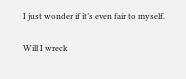I just wonder if it’s even fair to myself.

Will I wreck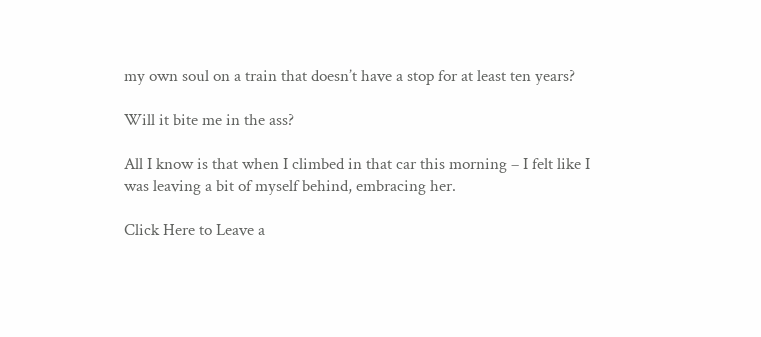my own soul on a train that doesn’t have a stop for at least ten years?

Will it bite me in the ass?

All I know is that when I climbed in that car this morning – I felt like I was leaving a bit of myself behind, embracing her.

Click Here to Leave a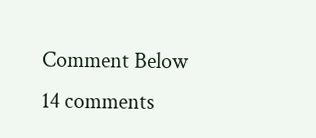Comment Below 14 comments